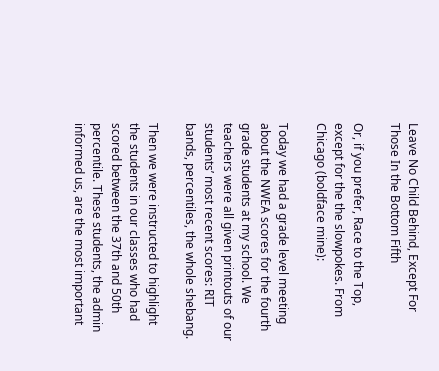Leave No Child Behind, Except For Those In the Bottom Fifth

Or, if you prefer, Race to the Top, except for the the slowpokes. From Chicago (boldface mine):

Today we had a grade level meeting about the NWEA scores for the fourth grade students at my school. We teachers were all given printouts of our students’ most recent scores: RIT bands, percentiles, the whole shebang.

Then we were instructed to highlight the students in our classes who had scored between the 37th and 50th percentile. These students, the admin informed us, are the most important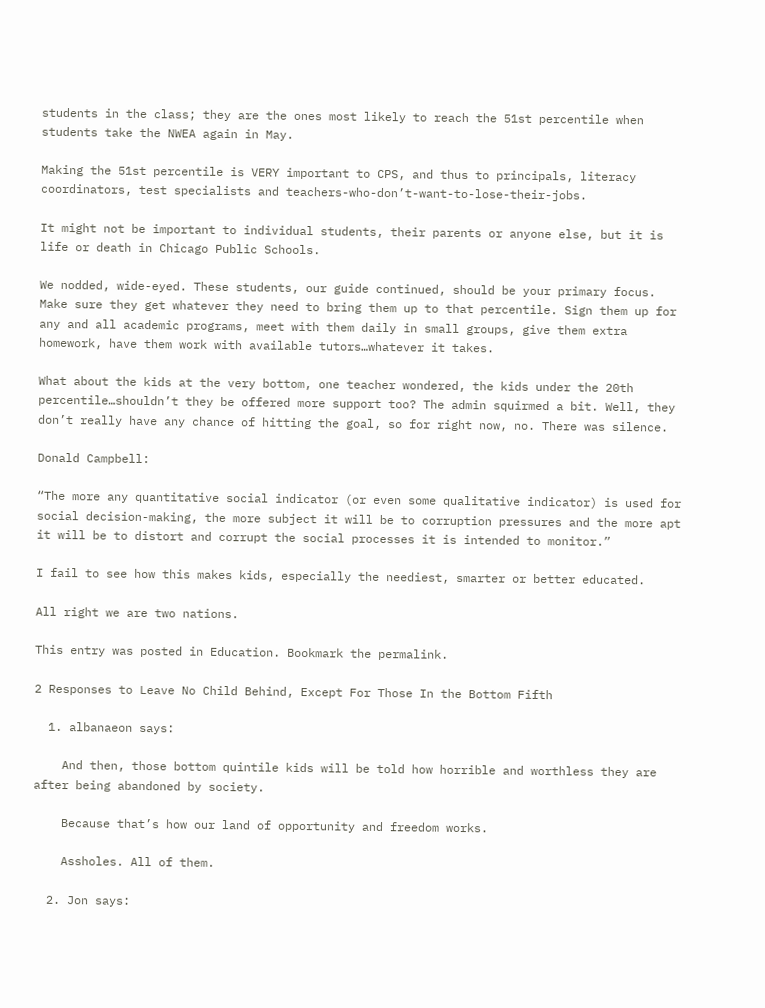students in the class; they are the ones most likely to reach the 51st percentile when students take the NWEA again in May.

Making the 51st percentile is VERY important to CPS, and thus to principals, literacy coordinators, test specialists and teachers-who-don’t-want-to-lose-their-jobs.

It might not be important to individual students, their parents or anyone else, but it is life or death in Chicago Public Schools.

We nodded, wide-eyed. These students, our guide continued, should be your primary focus. Make sure they get whatever they need to bring them up to that percentile. Sign them up for any and all academic programs, meet with them daily in small groups, give them extra homework, have them work with available tutors…whatever it takes.

What about the kids at the very bottom, one teacher wondered, the kids under the 20th percentile…shouldn’t they be offered more support too? The admin squirmed a bit. Well, they don’t really have any chance of hitting the goal, so for right now, no. There was silence.

Donald Campbell:

“The more any quantitative social indicator (or even some qualitative indicator) is used for social decision-making, the more subject it will be to corruption pressures and the more apt it will be to distort and corrupt the social processes it is intended to monitor.”

I fail to see how this makes kids, especially the neediest, smarter or better educated.

All right we are two nations.

This entry was posted in Education. Bookmark the permalink.

2 Responses to Leave No Child Behind, Except For Those In the Bottom Fifth

  1. albanaeon says:

    And then, those bottom quintile kids will be told how horrible and worthless they are after being abandoned by society.

    Because that’s how our land of opportunity and freedom works.

    Assholes. All of them.

  2. Jon says: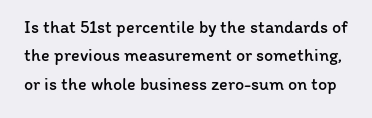Is that 51st percentile by the standards of the previous measurement or something, or is the whole business zero-sum on top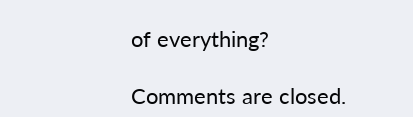of everything?

Comments are closed.